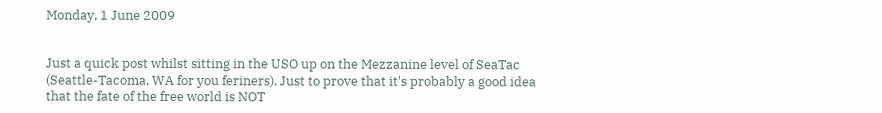Monday, 1 June 2009


Just a quick post whilst sitting in the USO up on the Mezzanine level of SeaTac (Seattle-Tacoma, WA for you feriners). Just to prove that it's probably a good idea that the fate of the free world is NOT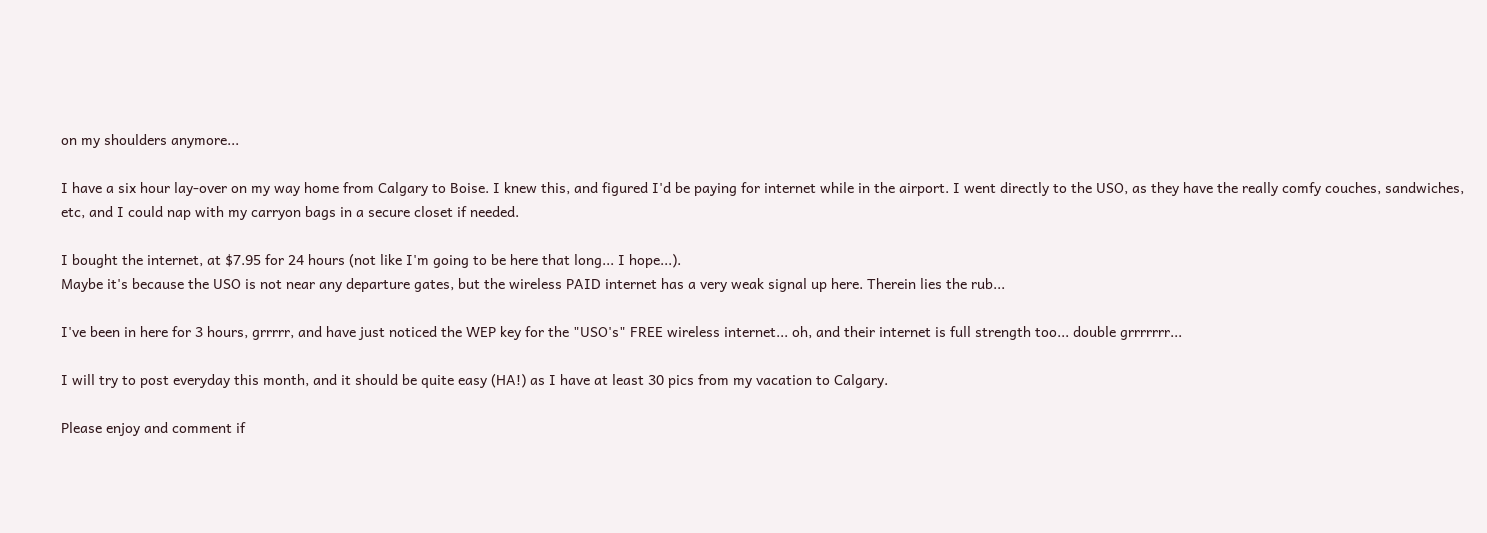on my shoulders anymore...

I have a six hour lay-over on my way home from Calgary to Boise. I knew this, and figured I'd be paying for internet while in the airport. I went directly to the USO, as they have the really comfy couches, sandwiches, etc, and I could nap with my carryon bags in a secure closet if needed.

I bought the internet, at $7.95 for 24 hours (not like I'm going to be here that long... I hope...).
Maybe it's because the USO is not near any departure gates, but the wireless PAID internet has a very weak signal up here. Therein lies the rub...

I've been in here for 3 hours, grrrrr, and have just noticed the WEP key for the "USO's" FREE wireless internet... oh, and their internet is full strength too... double grrrrrrr...

I will try to post everyday this month, and it should be quite easy (HA!) as I have at least 30 pics from my vacation to Calgary.

Please enjoy and comment if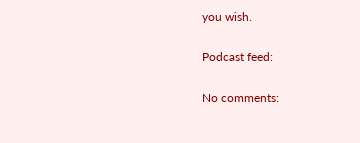you wish.

Podcast feed:

No comments: